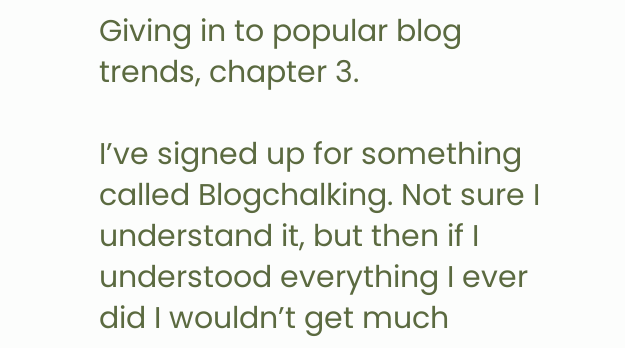Giving in to popular blog trends, chapter 3.

I’ve signed up for something called Blogchalking. Not sure I understand it, but then if I understood everything I ever did I wouldn’t get much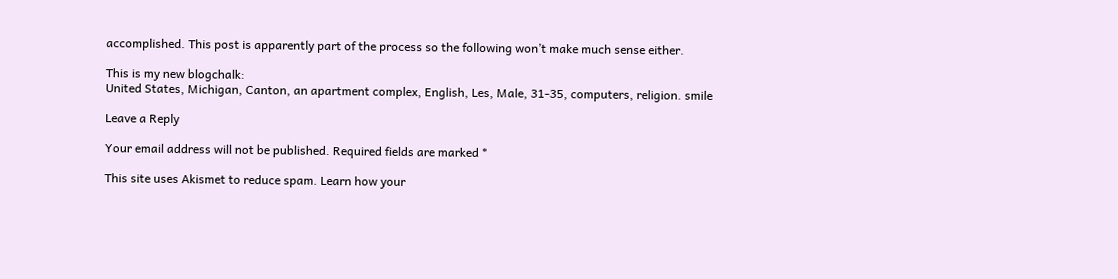accomplished. This post is apparently part of the process so the following won’t make much sense either.

This is my new blogchalk:
United States, Michigan, Canton, an apartment complex, English, Les, Male, 31-35, computers, religion. smile

Leave a Reply

Your email address will not be published. Required fields are marked *

This site uses Akismet to reduce spam. Learn how your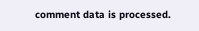comment data is processed.